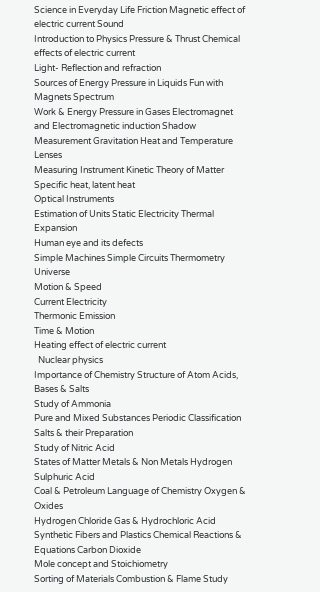Science in Everyday Life Friction Magnetic effect of electric current Sound
Introduction to Physics Pressure & Thrust Chemical effects of electric current
Light- Reflection and refraction
Sources of Energy Pressure in Liquids Fun with Magnets Spectrum
Work & Energy Pressure in Gases Electromagnet and Electromagnetic induction Shadow
Measurement Gravitation Heat and Temperature Lenses
Measuring Instrument Kinetic Theory of Matter Specific heat, latent heat
Optical Instruments
Estimation of Units Static Electricity Thermal Expansion
Human eye and its defects
Simple Machines Simple Circuits Thermometry Universe
Motion & Speed
Current Electricity
Thermonic Emission
Time & Motion
Heating effect of electric current
  Nuclear physics
Importance of Chemistry Structure of Atom Acids, Bases & Salts
Study of Ammonia
Pure and Mixed Substances Periodic Classification Salts & their Preparation
Study of Nitric Acid
States of Matter Metals & Non Metals Hydrogen Sulphuric Acid
Coal & Petroleum Language of Chemistry Oxygen & Oxides
Hydrogen Chloride Gas & Hydrochloric Acid
Synthetic Fibers and Plastics Chemical Reactions & Equations Carbon Dioxide
Mole concept and Stoichiometry
Sorting of Materials Combustion & Flame Study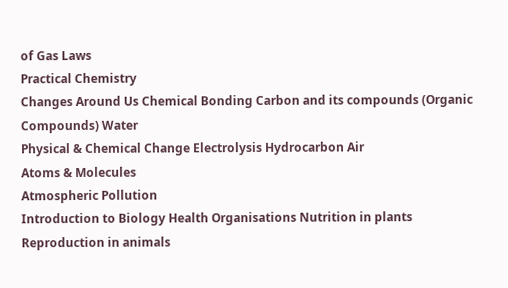of Gas Laws
Practical Chemistry
Changes Around Us Chemical Bonding Carbon and its compounds (Organic Compounds) Water
Physical & Chemical Change Electrolysis Hydrocarbon Air
Atoms & Molecules
Atmospheric Pollution
Introduction to Biology Health Organisations Nutrition in plants
Reproduction in animals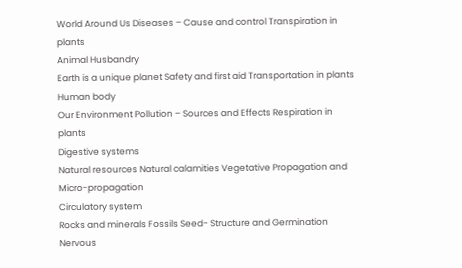World Around Us Diseases – Cause and control Transpiration in plants
Animal Husbandry
Earth is a unique planet Safety and first aid Transportation in plants Human body
Our Environment Pollution – Sources and Effects Respiration in plants
Digestive systems
Natural resources Natural calamities Vegetative Propagation and Micro-propagation
Circulatory system
Rocks and minerals Fossils Seed- Structure and Germination Nervous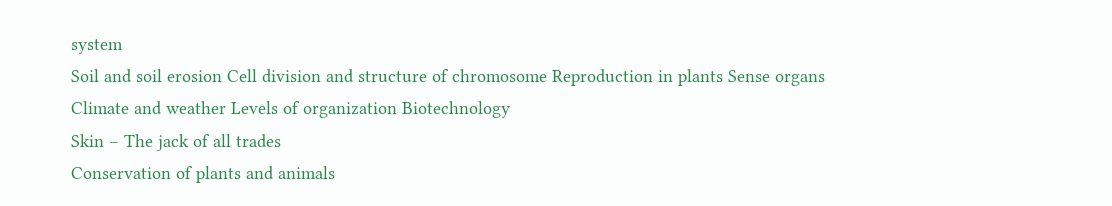system
Soil and soil erosion Cell division and structure of chromosome Reproduction in plants Sense organs
Climate and weather Levels of organization Biotechnology
Skin – The jack of all trades
Conservation of plants and animals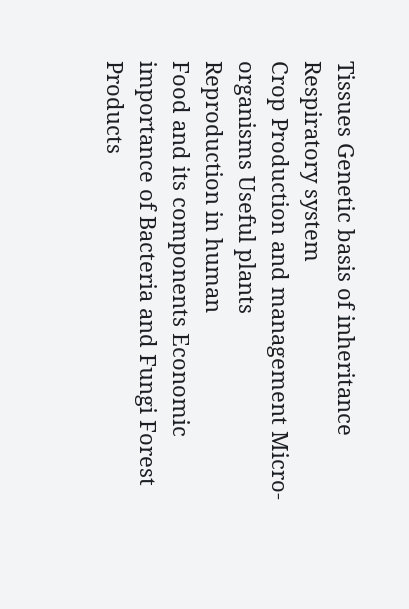Tissues Genetic basis of inheritance
Respiratory system
Crop Production and management Micro-organisms Useful plants
Reproduction in human
Food and its components Economic importance of Bacteria and Fungi Forest Products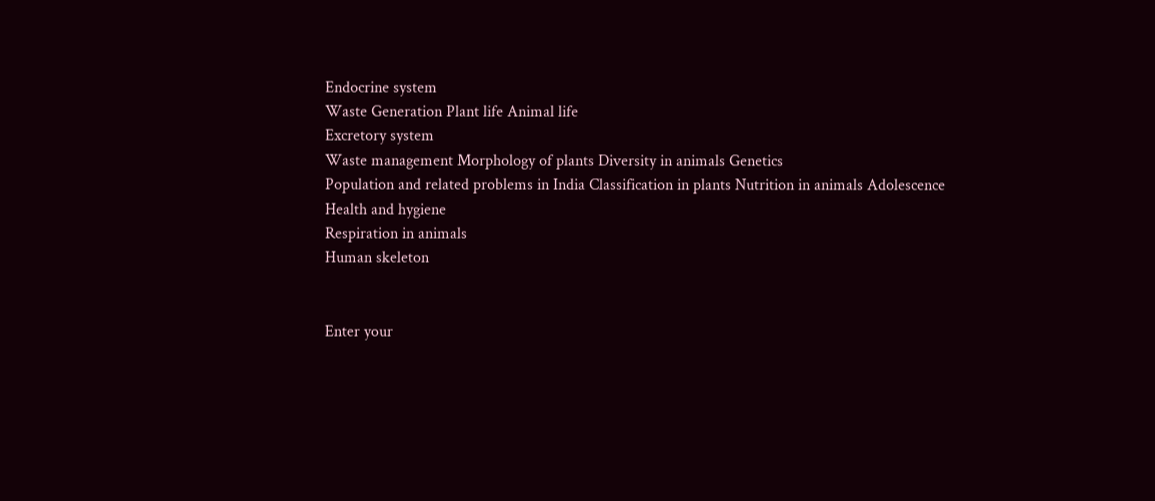Endocrine system
Waste Generation Plant life Animal life
Excretory system
Waste management Morphology of plants Diversity in animals Genetics
Population and related problems in India Classification in plants Nutrition in animals Adolescence
Health and hygiene
Respiration in animals
Human skeleton


Enter your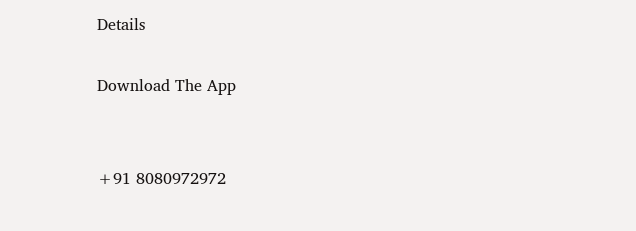Details

Download The App


+91 8080972972